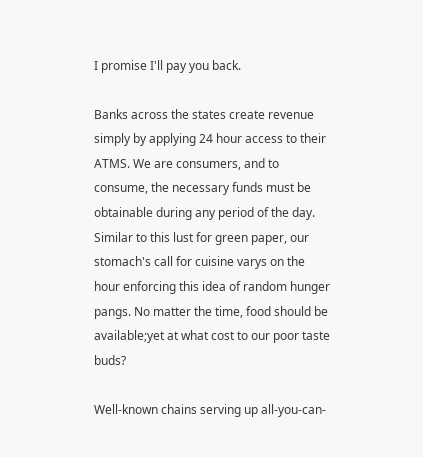I promise I'll pay you back.

Banks across the states create revenue simply by applying 24 hour access to their ATMS. We are consumers, and to consume, the necessary funds must be obtainable during any period of the day. Similar to this lust for green paper, our stomach's call for cuisine varys on the hour enforcing this idea of random hunger pangs. No matter the time, food should be available;yet at what cost to our poor taste buds?

Well-known chains serving up all-you-can-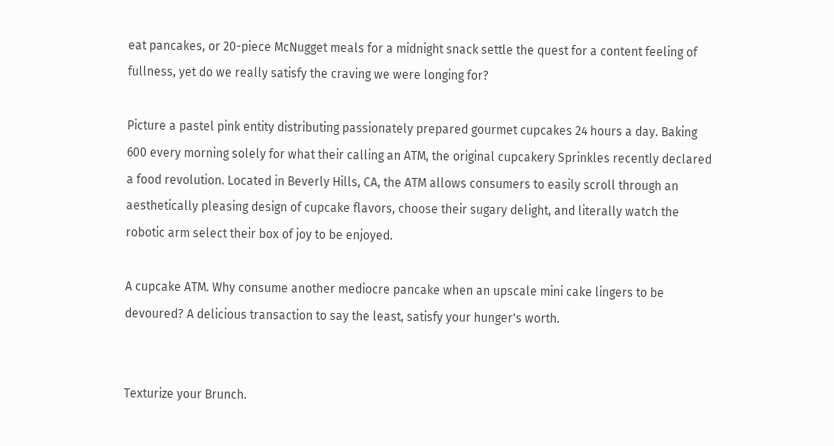eat pancakes, or 20-piece McNugget meals for a midnight snack settle the quest for a content feeling of fullness, yet do we really satisfy the craving we were longing for?

Picture a pastel pink entity distributing passionately prepared gourmet cupcakes 24 hours a day. Baking 600 every morning solely for what their calling an ATM, the original cupcakery Sprinkles recently declared a food revolution. Located in Beverly Hills, CA, the ATM allows consumers to easily scroll through an aesthetically pleasing design of cupcake flavors, choose their sugary delight, and literally watch the robotic arm select their box of joy to be enjoyed.

A cupcake ATM. Why consume another mediocre pancake when an upscale mini cake lingers to be devoured? A delicious transaction to say the least, satisfy your hunger's worth.


Texturize your Brunch.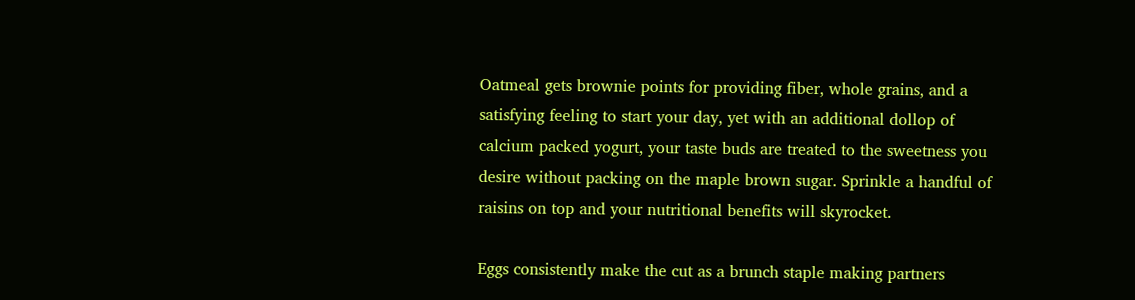Oatmeal gets brownie points for providing fiber, whole grains, and a satisfying feeling to start your day, yet with an additional dollop of calcium packed yogurt, your taste buds are treated to the sweetness you desire without packing on the maple brown sugar. Sprinkle a handful of raisins on top and your nutritional benefits will skyrocket.

Eggs consistently make the cut as a brunch staple making partners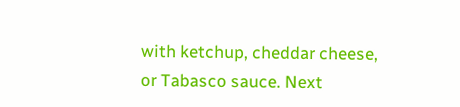with ketchup, cheddar cheese, or Tabasco sauce. Next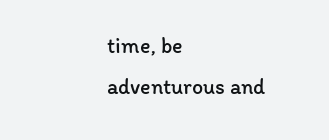time, be adventurous and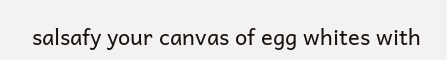salsafy your canvas of egg whites with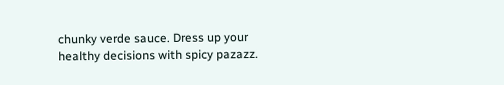chunky verde sauce. Dress up your healthy decisions with spicy pazazz.